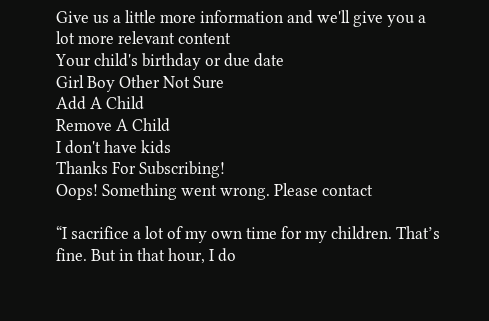Give us a little more information and we'll give you a lot more relevant content
Your child's birthday or due date
Girl Boy Other Not Sure
Add A Child
Remove A Child
I don't have kids
Thanks For Subscribing!
Oops! Something went wrong. Please contact

“I sacrifice a lot of my own time for my children. That’s fine. But in that hour, I do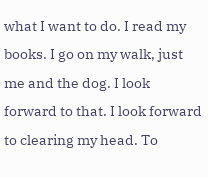what I want to do. I read my books. I go on my walk, just me and the dog. I look forward to that. I look forward to clearing my head. To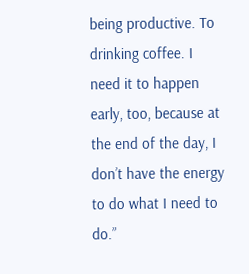being productive. To drinking coffee. I need it to happen early, too, because at the end of the day, I don’t have the energy to do what I need to do.”